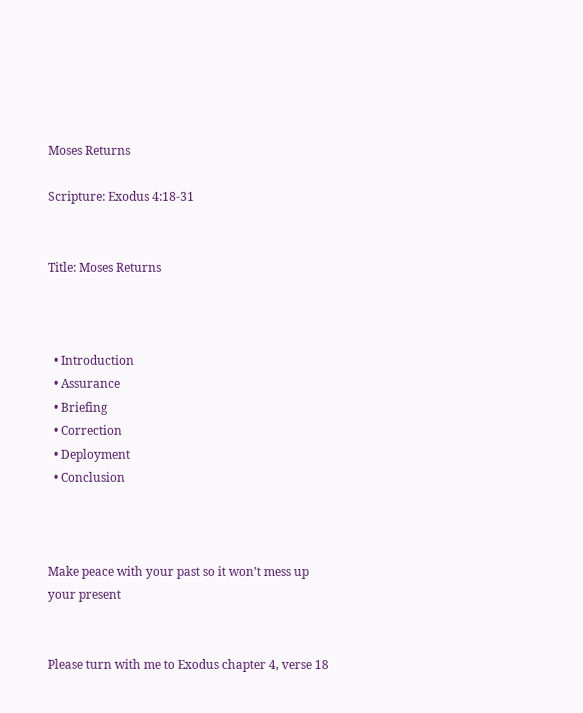Moses Returns

Scripture: Exodus 4:18-31


Title: Moses Returns



  • Introduction
  • Assurance
  • Briefing
  • Correction
  • Deployment
  • Conclusion



Make peace with your past so it won’t mess up your present


Please turn with me to Exodus chapter 4, verse 18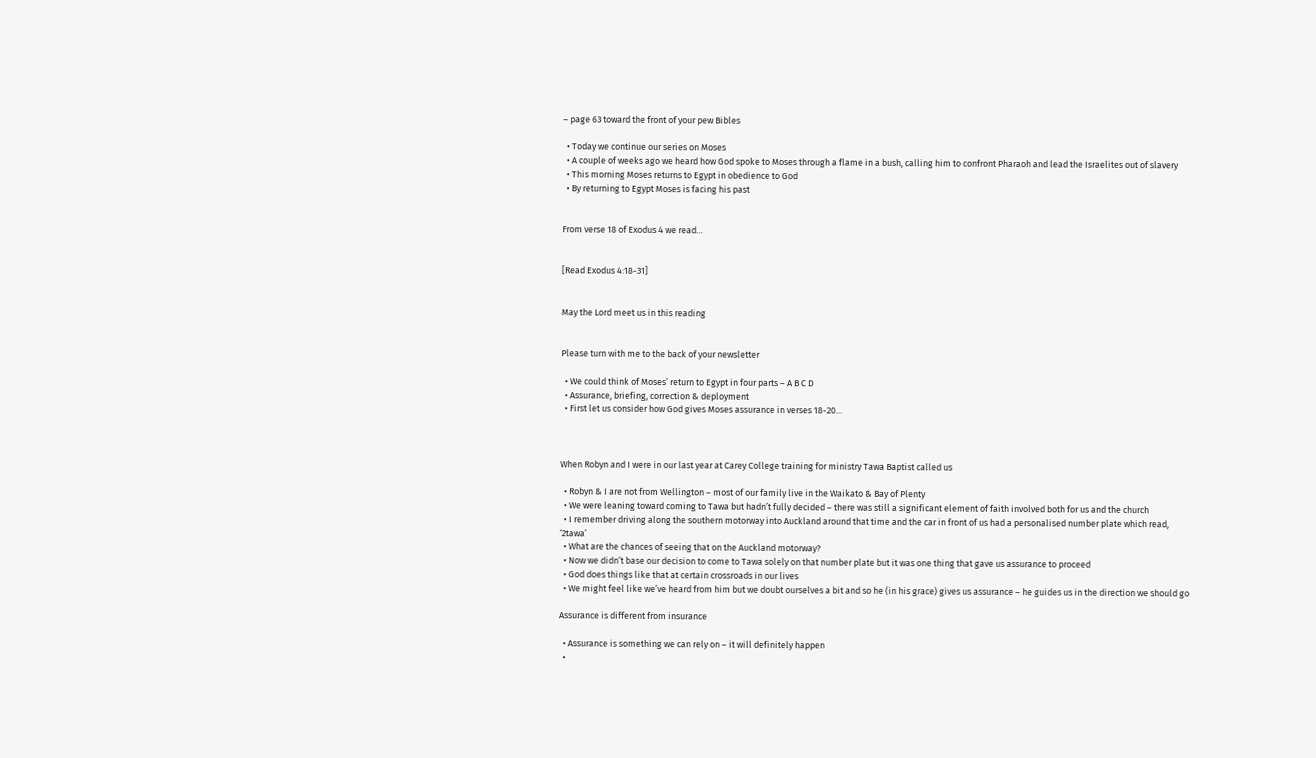– page 63 toward the front of your pew Bibles

  • Today we continue our series on Moses
  • A couple of weeks ago we heard how God spoke to Moses through a flame in a bush, calling him to confront Pharaoh and lead the Israelites out of slavery
  • This morning Moses returns to Egypt in obedience to God
  • By returning to Egypt Moses is facing his past


From verse 18 of Exodus 4 we read…


[Read Exodus 4:18-31]


May the Lord meet us in this reading


Please turn with me to the back of your newsletter

  • We could think of Moses’ return to Egypt in four parts – A B C D
  • Assurance, briefing, correction & deployment
  • First let us consider how God gives Moses assurance in verses 18-20…



When Robyn and I were in our last year at Carey College training for ministry Tawa Baptist called us

  • Robyn & I are not from Wellington – most of our family live in the Waikato & Bay of Plenty
  • We were leaning toward coming to Tawa but hadn’t fully decided – there was still a significant element of faith involved both for us and the church
  • I remember driving along the southern motorway into Auckland around that time and the car in front of us had a personalised number plate which read, ‘2tawa’
  • What are the chances of seeing that on the Auckland motorway?
  • Now we didn’t base our decision to come to Tawa solely on that number plate but it was one thing that gave us assurance to proceed
  • God does things like that at certain crossroads in our lives
  • We might feel like we’ve heard from him but we doubt ourselves a bit and so he (in his grace) gives us assurance – he guides us in the direction we should go

Assurance is different from insurance

  • Assurance is something we can rely on – it will definitely happen
  •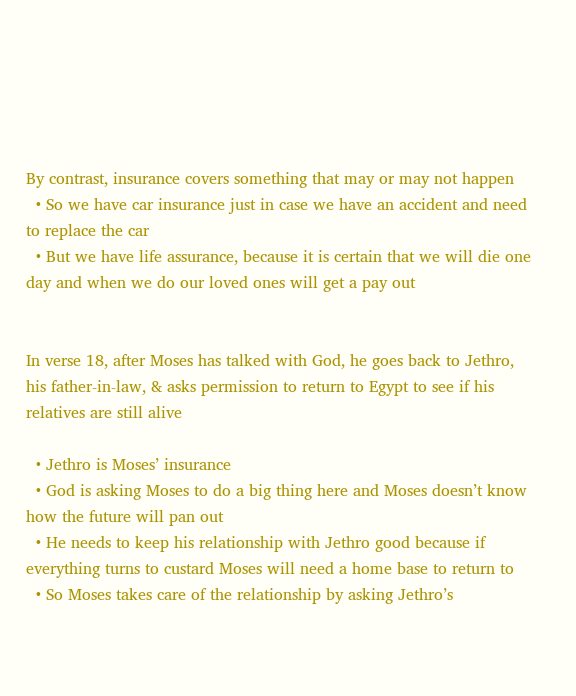By contrast, insurance covers something that may or may not happen
  • So we have car insurance just in case we have an accident and need to replace the car
  • But we have life assurance, because it is certain that we will die one day and when we do our loved ones will get a pay out


In verse 18, after Moses has talked with God, he goes back to Jethro, his father-in-law, & asks permission to return to Egypt to see if his relatives are still alive

  • Jethro is Moses’ insurance
  • God is asking Moses to do a big thing here and Moses doesn’t know how the future will pan out
  • He needs to keep his relationship with Jethro good because if everything turns to custard Moses will need a home base to return to
  • So Moses takes care of the relationship by asking Jethro’s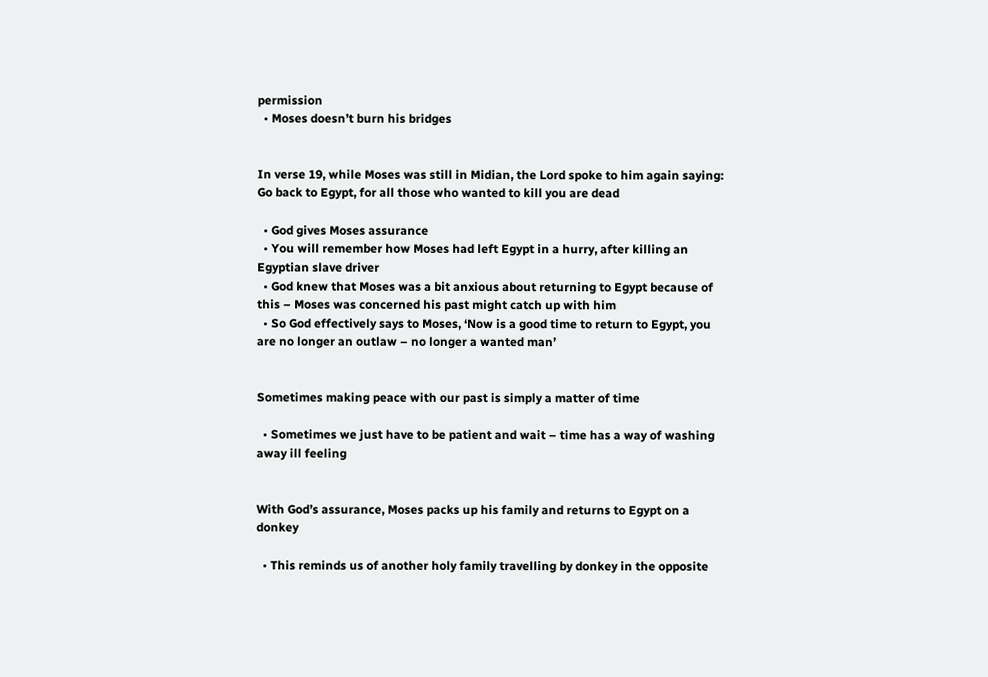permission
  • Moses doesn’t burn his bridges


In verse 19, while Moses was still in Midian, the Lord spoke to him again saying: Go back to Egypt, for all those who wanted to kill you are dead

  • God gives Moses assurance
  • You will remember how Moses had left Egypt in a hurry, after killing an Egyptian slave driver
  • God knew that Moses was a bit anxious about returning to Egypt because of this – Moses was concerned his past might catch up with him
  • So God effectively says to Moses, ‘Now is a good time to return to Egypt, you are no longer an outlaw – no longer a wanted man’


Sometimes making peace with our past is simply a matter of time

  • Sometimes we just have to be patient and wait – time has a way of washing away ill feeling


With God’s assurance, Moses packs up his family and returns to Egypt on a donkey

  • This reminds us of another holy family travelling by donkey in the opposite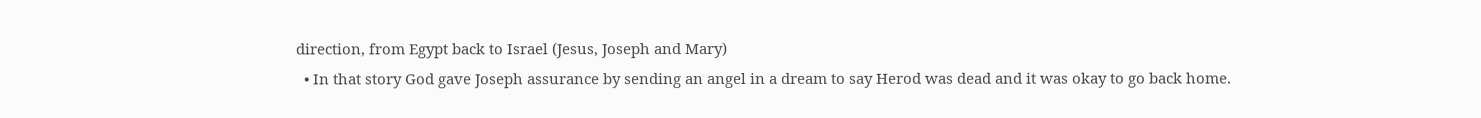direction, from Egypt back to Israel (Jesus, Joseph and Mary)
  • In that story God gave Joseph assurance by sending an angel in a dream to say Herod was dead and it was okay to go back home.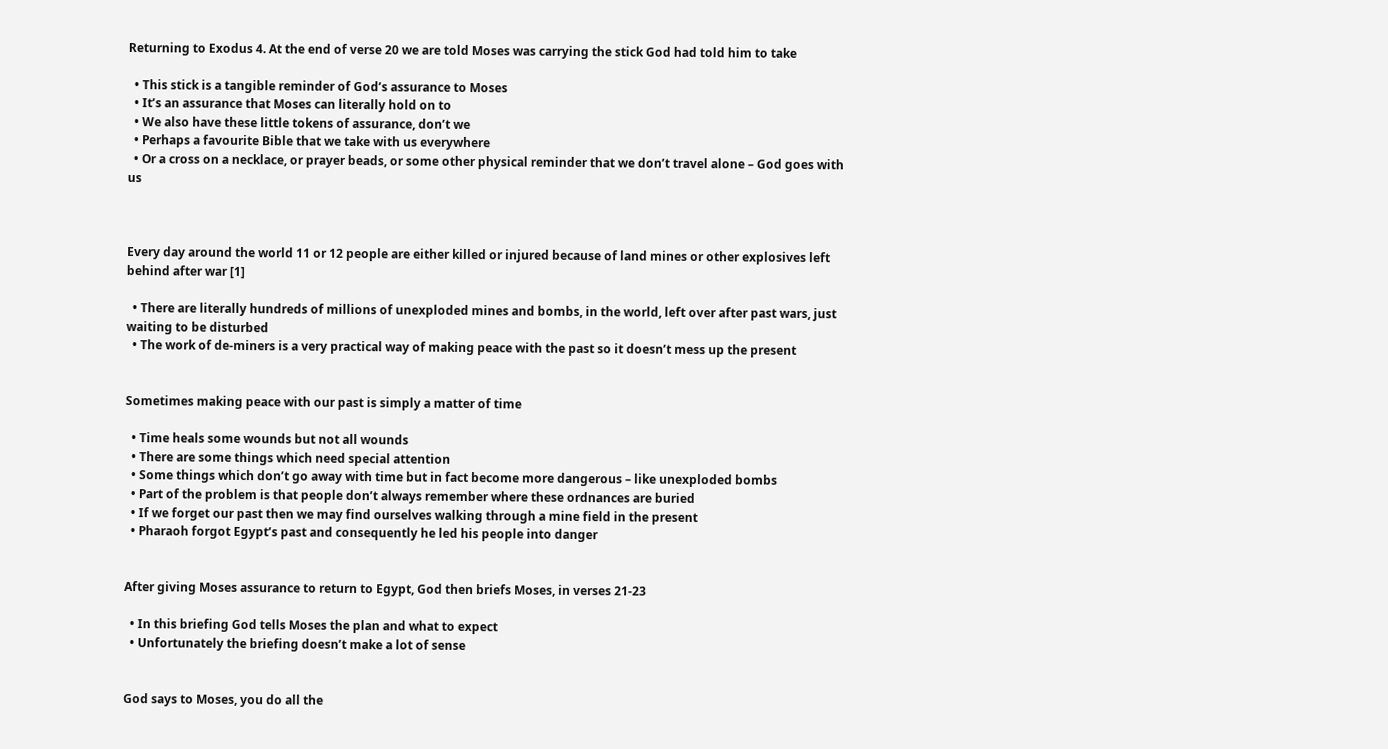Returning to Exodus 4. At the end of verse 20 we are told Moses was carrying the stick God had told him to take

  • This stick is a tangible reminder of God’s assurance to Moses
  • It’s an assurance that Moses can literally hold on to
  • We also have these little tokens of assurance, don’t we
  • Perhaps a favourite Bible that we take with us everywhere
  • Or a cross on a necklace, or prayer beads, or some other physical reminder that we don’t travel alone – God goes with us



Every day around the world 11 or 12 people are either killed or injured because of land mines or other explosives left behind after war [1]

  • There are literally hundreds of millions of unexploded mines and bombs, in the world, left over after past wars, just waiting to be disturbed
  • The work of de-miners is a very practical way of making peace with the past so it doesn’t mess up the present


Sometimes making peace with our past is simply a matter of time

  • Time heals some wounds but not all wounds
  • There are some things which need special attention
  • Some things which don’t go away with time but in fact become more dangerous – like unexploded bombs
  • Part of the problem is that people don’t always remember where these ordnances are buried
  • If we forget our past then we may find ourselves walking through a mine field in the present
  • Pharaoh forgot Egypt’s past and consequently he led his people into danger


After giving Moses assurance to return to Egypt, God then briefs Moses, in verses 21-23

  • In this briefing God tells Moses the plan and what to expect
  • Unfortunately the briefing doesn’t make a lot of sense


God says to Moses, you do all the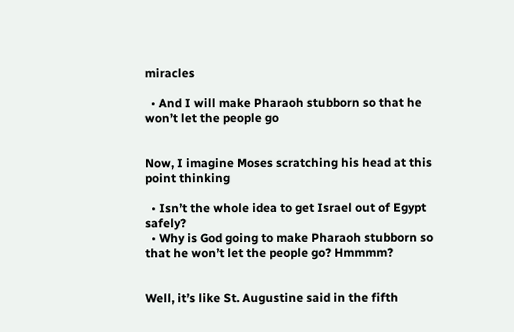miracles

  • And I will make Pharaoh stubborn so that he won’t let the people go


Now, I imagine Moses scratching his head at this point thinking

  • Isn’t the whole idea to get Israel out of Egypt safely?
  • Why is God going to make Pharaoh stubborn so that he won’t let the people go? Hmmmm?


Well, it’s like St. Augustine said in the fifth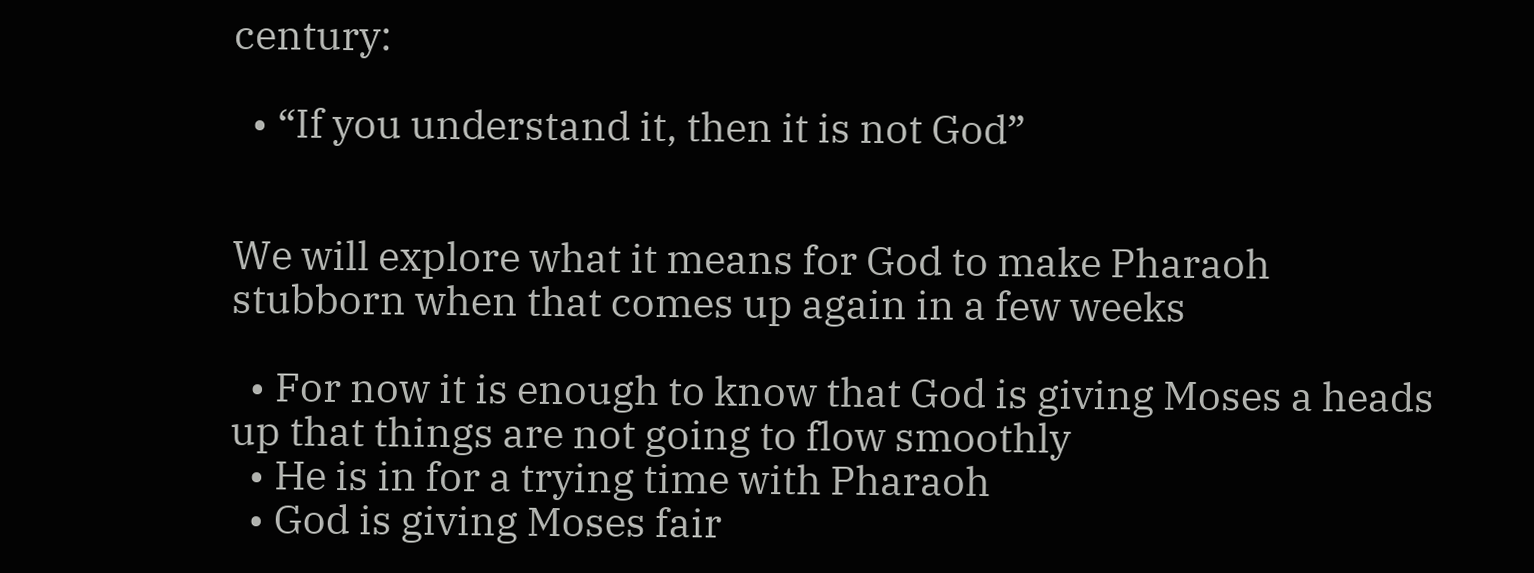century:

  • “If you understand it, then it is not God”


We will explore what it means for God to make Pharaoh stubborn when that comes up again in a few weeks

  • For now it is enough to know that God is giving Moses a heads up that things are not going to flow smoothly
  • He is in for a trying time with Pharaoh
  • God is giving Moses fair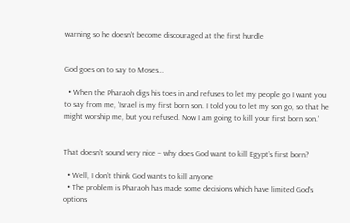warning so he doesn’t become discouraged at the first hurdle


God goes on to say to Moses…

  • When the Pharaoh digs his toes in and refuses to let my people go I want you to say from me, ‘Israel is my first born son. I told you to let my son go, so that he might worship me, but you refused. Now I am going to kill your first born son.’


That doesn’t sound very nice – why does God want to kill Egypt’s first born?

  • Well, I don’t think God wants to kill anyone
  • The problem is Pharaoh has made some decisions which have limited God’s options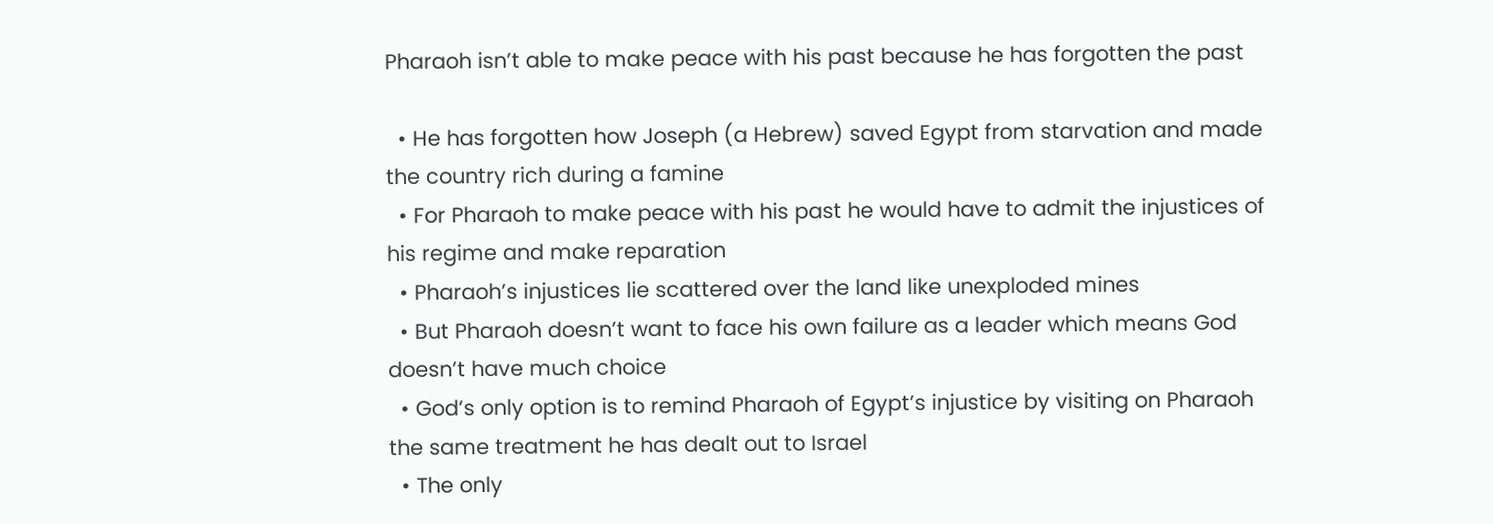Pharaoh isn’t able to make peace with his past because he has forgotten the past

  • He has forgotten how Joseph (a Hebrew) saved Egypt from starvation and made the country rich during a famine
  • For Pharaoh to make peace with his past he would have to admit the injustices of his regime and make reparation
  • Pharaoh’s injustices lie scattered over the land like unexploded mines
  • But Pharaoh doesn’t want to face his own failure as a leader which means God doesn’t have much choice
  • God’s only option is to remind Pharaoh of Egypt’s injustice by visiting on Pharaoh the same treatment he has dealt out to Israel
  • The only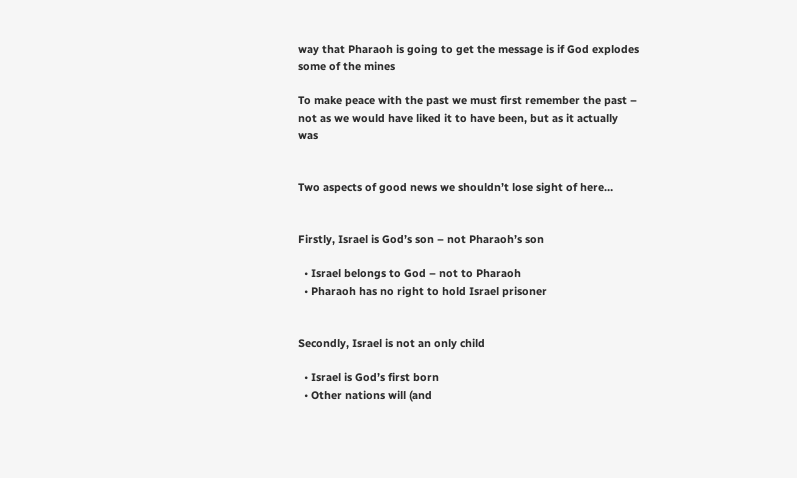way that Pharaoh is going to get the message is if God explodes some of the mines

To make peace with the past we must first remember the past – not as we would have liked it to have been, but as it actually was


Two aspects of good news we shouldn’t lose sight of here…


Firstly, Israel is God’s son – not Pharaoh’s son

  • Israel belongs to God – not to Pharaoh
  • Pharaoh has no right to hold Israel prisoner


Secondly, Israel is not an only child

  • Israel is God’s first born
  • Other nations will (and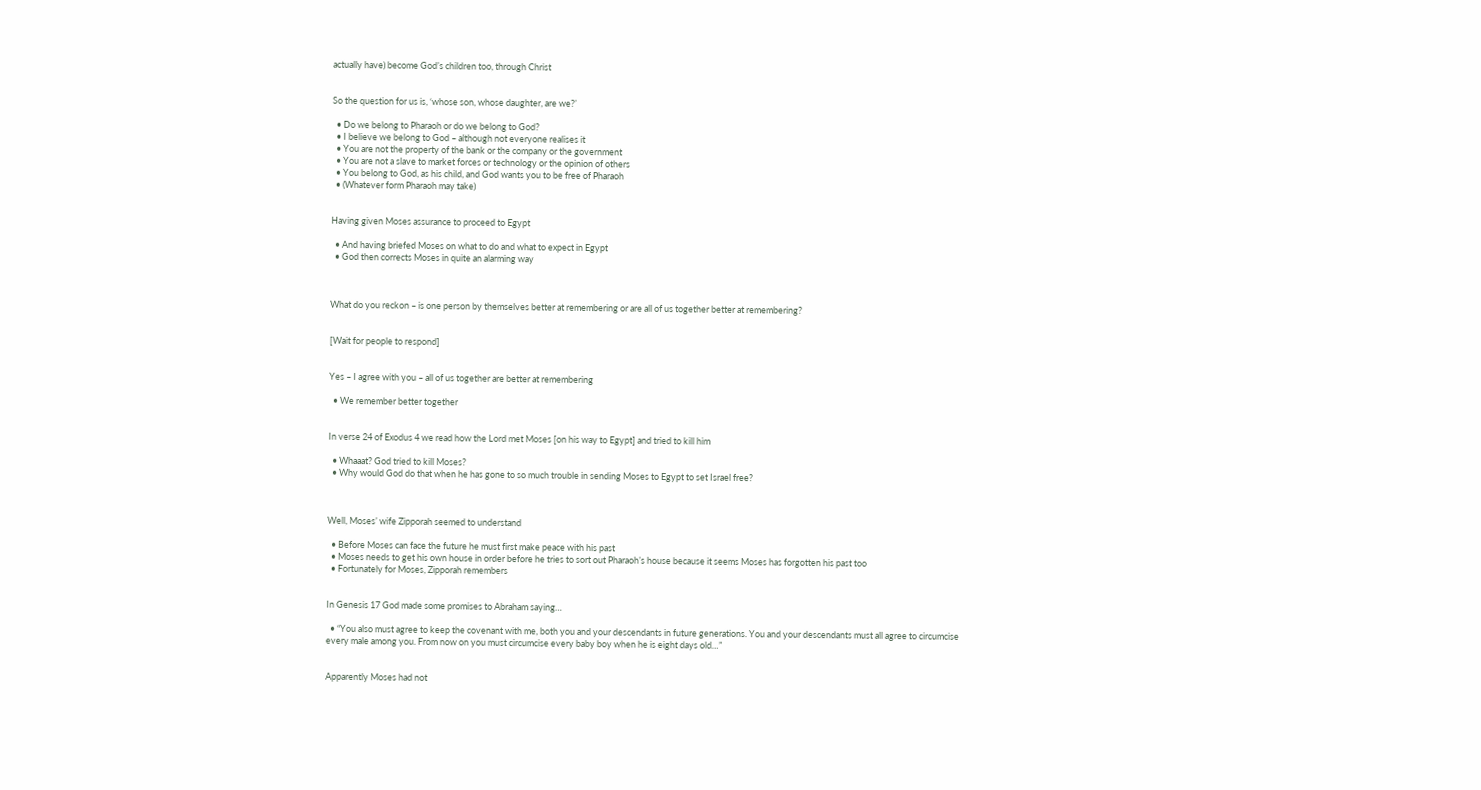actually have) become God’s children too, through Christ


So the question for us is, ‘whose son, whose daughter, are we?’

  • Do we belong to Pharaoh or do we belong to God?
  • I believe we belong to God – although not everyone realises it
  • You are not the property of the bank or the company or the government
  • You are not a slave to market forces or technology or the opinion of others
  • You belong to God, as his child, and God wants you to be free of Pharaoh
  • (Whatever form Pharaoh may take)


Having given Moses assurance to proceed to Egypt

  • And having briefed Moses on what to do and what to expect in Egypt
  • God then corrects Moses in quite an alarming way



What do you reckon – is one person by themselves better at remembering or are all of us together better at remembering?


[Wait for people to respond]


Yes – I agree with you – all of us together are better at remembering

  • We remember better together


In verse 24 of Exodus 4 we read how the Lord met Moses [on his way to Egypt] and tried to kill him

  • Whaaat? God tried to kill Moses?
  • Why would God do that when he has gone to so much trouble in sending Moses to Egypt to set Israel free?



Well, Moses’ wife Zipporah seemed to understand

  • Before Moses can face the future he must first make peace with his past
  • Moses needs to get his own house in order before he tries to sort out Pharaoh’s house because it seems Moses has forgotten his past too
  • Fortunately for Moses, Zipporah remembers


In Genesis 17 God made some promises to Abraham saying…

  • “You also must agree to keep the covenant with me, both you and your descendants in future generations. You and your descendants must all agree to circumcise every male among you. From now on you must circumcise every baby boy when he is eight days old…”


Apparently Moses had not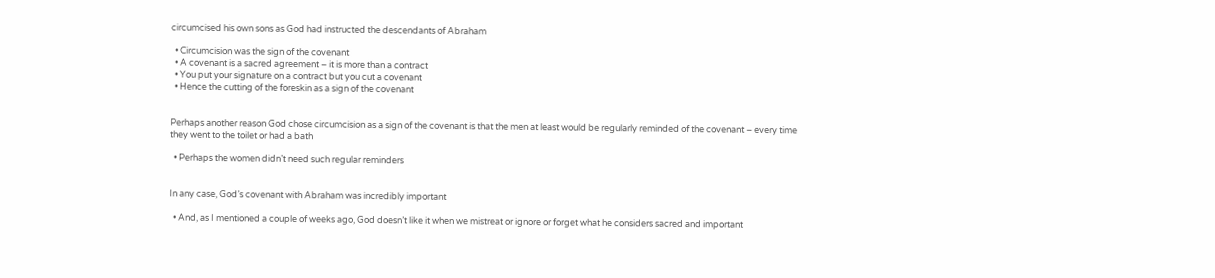circumcised his own sons as God had instructed the descendants of Abraham

  • Circumcision was the sign of the covenant
  • A covenant is a sacred agreement – it is more than a contract
  • You put your signature on a contract but you cut a covenant
  • Hence the cutting of the foreskin as a sign of the covenant


Perhaps another reason God chose circumcision as a sign of the covenant is that the men at least would be regularly reminded of the covenant – every time they went to the toilet or had a bath

  • Perhaps the women didn’t need such regular reminders


In any case, God’s covenant with Abraham was incredibly important

  • And, as I mentioned a couple of weeks ago, God doesn’t like it when we mistreat or ignore or forget what he considers sacred and important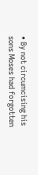• By not circumcising his sons Moses had forgotten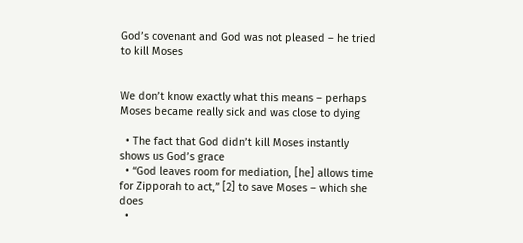God’s covenant and God was not pleased – he tried to kill Moses


We don’t know exactly what this means – perhaps Moses became really sick and was close to dying

  • The fact that God didn’t kill Moses instantly shows us God’s grace
  • “God leaves room for mediation, [he] allows time for Zipporah to act,” [2] to save Moses – which she does
  •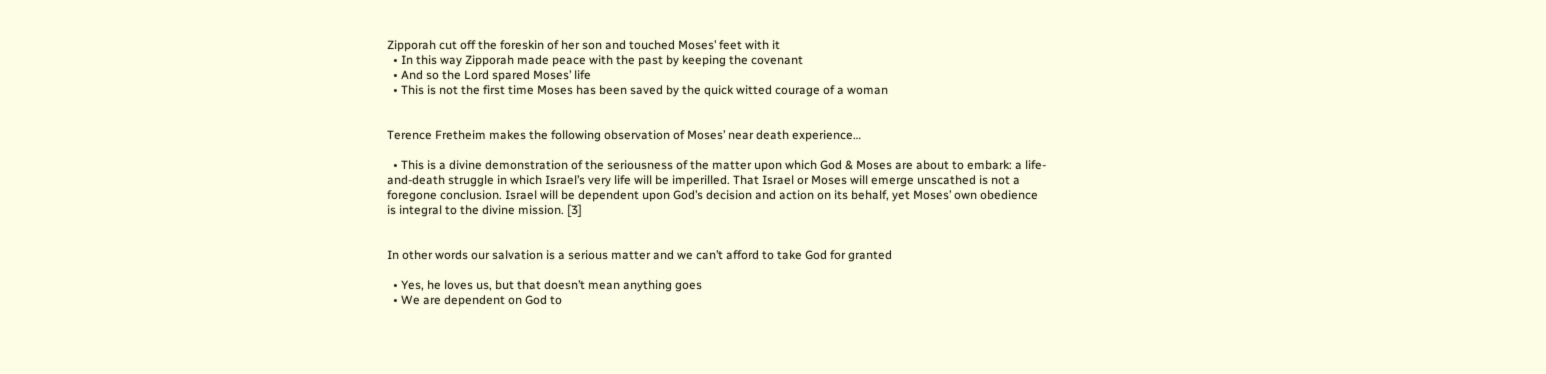Zipporah cut off the foreskin of her son and touched Moses’ feet with it
  • In this way Zipporah made peace with the past by keeping the covenant
  • And so the Lord spared Moses’ life
  • This is not the first time Moses has been saved by the quick witted courage of a woman


Terence Fretheim makes the following observation of Moses’ near death experience…

  • This is a divine demonstration of the seriousness of the matter upon which God & Moses are about to embark: a life-and-death struggle in which Israel’s very life will be imperilled. That Israel or Moses will emerge unscathed is not a foregone conclusion. Israel will be dependent upon God’s decision and action on its behalf, yet Moses’ own obedience is integral to the divine mission. [3]


In other words our salvation is a serious matter and we can’t afford to take God for granted

  • Yes, he loves us, but that doesn’t mean anything goes
  • We are dependent on God to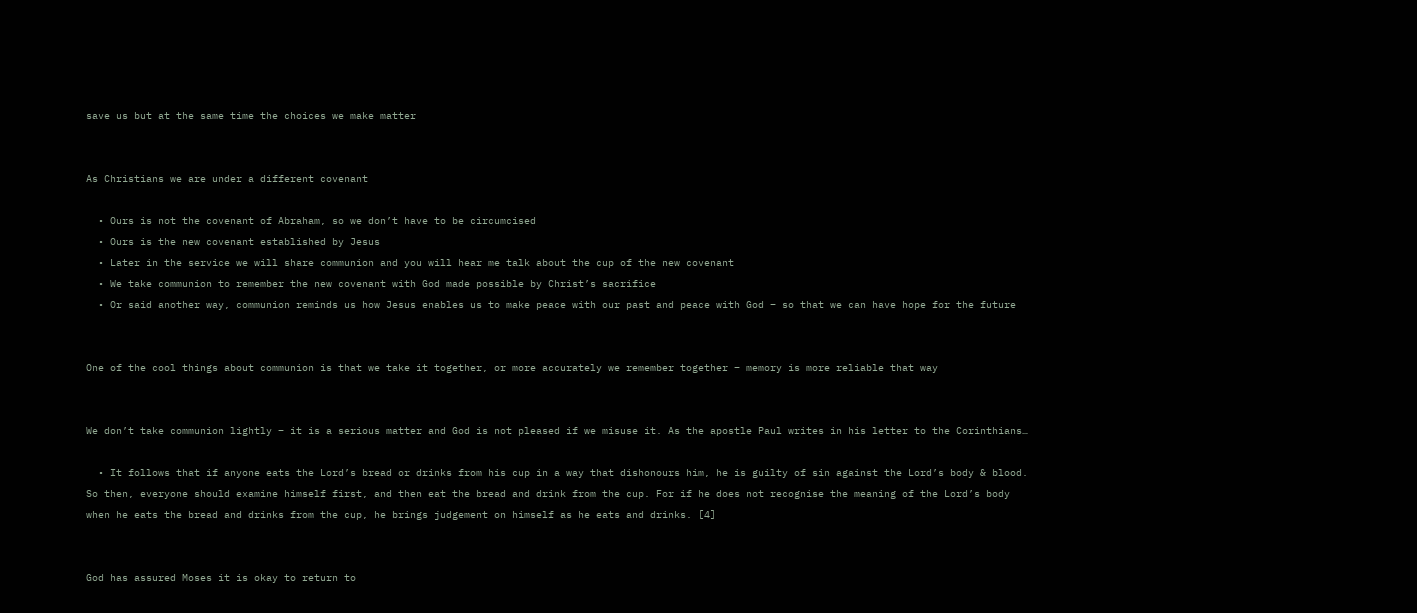save us but at the same time the choices we make matter


As Christians we are under a different covenant

  • Ours is not the covenant of Abraham, so we don’t have to be circumcised
  • Ours is the new covenant established by Jesus
  • Later in the service we will share communion and you will hear me talk about the cup of the new covenant
  • We take communion to remember the new covenant with God made possible by Christ’s sacrifice
  • Or said another way, communion reminds us how Jesus enables us to make peace with our past and peace with God – so that we can have hope for the future


One of the cool things about communion is that we take it together, or more accurately we remember together – memory is more reliable that way


We don’t take communion lightly – it is a serious matter and God is not pleased if we misuse it. As the apostle Paul writes in his letter to the Corinthians…

  • It follows that if anyone eats the Lord’s bread or drinks from his cup in a way that dishonours him, he is guilty of sin against the Lord’s body & blood. So then, everyone should examine himself first, and then eat the bread and drink from the cup. For if he does not recognise the meaning of the Lord’s body when he eats the bread and drinks from the cup, he brings judgement on himself as he eats and drinks. [4]


God has assured Moses it is okay to return to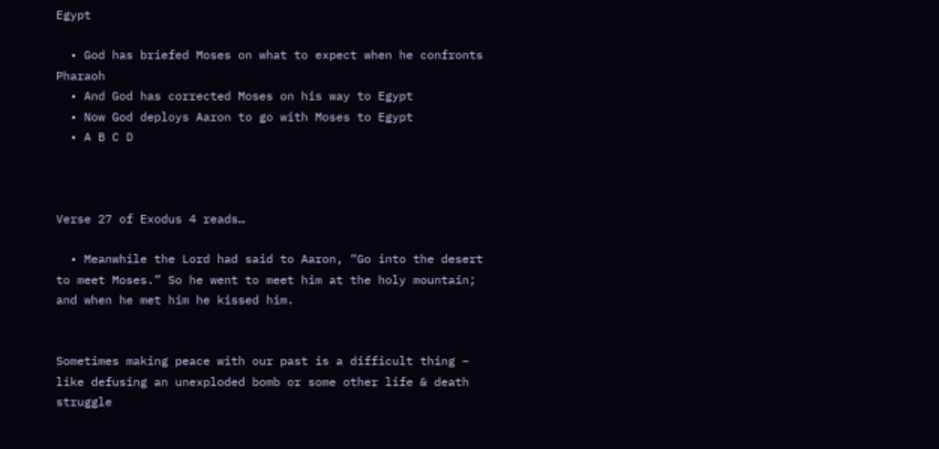Egypt

  • God has briefed Moses on what to expect when he confronts Pharaoh
  • And God has corrected Moses on his way to Egypt
  • Now God deploys Aaron to go with Moses to Egypt
  • A B C D



Verse 27 of Exodus 4 reads…

  • Meanwhile the Lord had said to Aaron, “Go into the desert to meet Moses.” So he went to meet him at the holy mountain; and when he met him he kissed him.


Sometimes making peace with our past is a difficult thing – like defusing an unexploded bomb or some other life & death struggle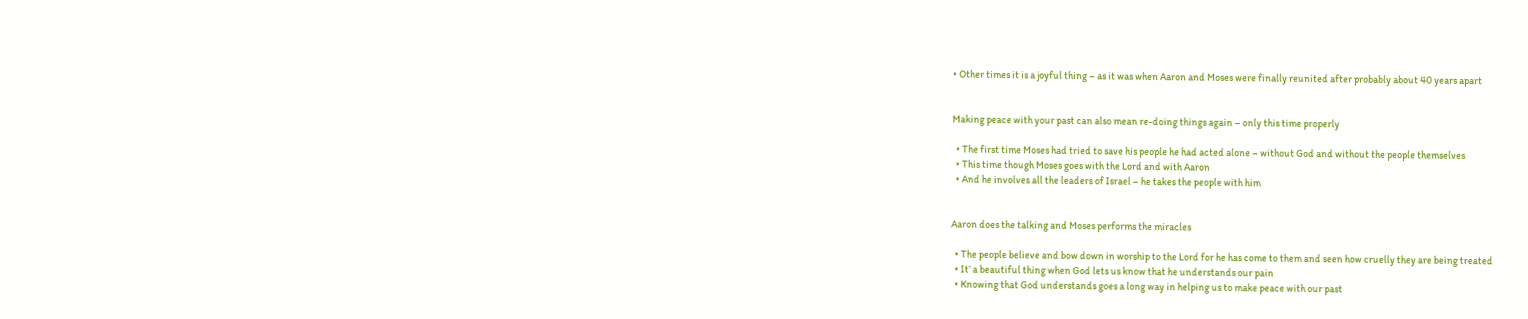• Other times it is a joyful thing – as it was when Aaron and Moses were finally reunited after probably about 40 years apart


Making peace with your past can also mean re-doing things again – only this time properly

  • The first time Moses had tried to save his people he had acted alone – without God and without the people themselves
  • This time though Moses goes with the Lord and with Aaron
  • And he involves all the leaders of Israel – he takes the people with him


Aaron does the talking and Moses performs the miracles

  • The people believe and bow down in worship to the Lord for he has come to them and seen how cruelly they are being treated
  • It’ a beautiful thing when God lets us know that he understands our pain
  • Knowing that God understands goes a long way in helping us to make peace with our past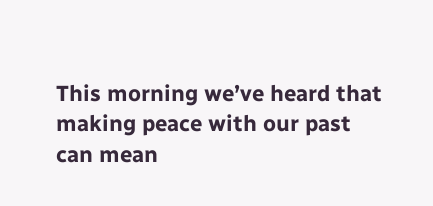This morning we’ve heard that making peace with our past can mean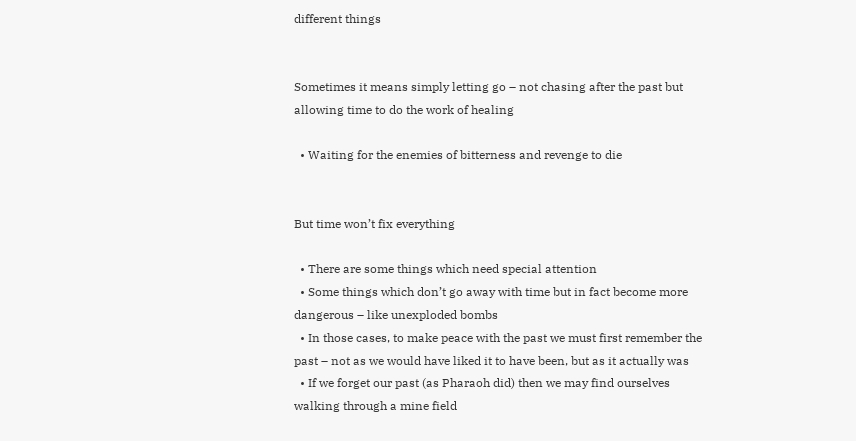different things


Sometimes it means simply letting go – not chasing after the past but allowing time to do the work of healing

  • Waiting for the enemies of bitterness and revenge to die


But time won’t fix everything

  • There are some things which need special attention
  • Some things which don’t go away with time but in fact become more dangerous – like unexploded bombs
  • In those cases, to make peace with the past we must first remember the past – not as we would have liked it to have been, but as it actually was
  • If we forget our past (as Pharaoh did) then we may find ourselves walking through a mine field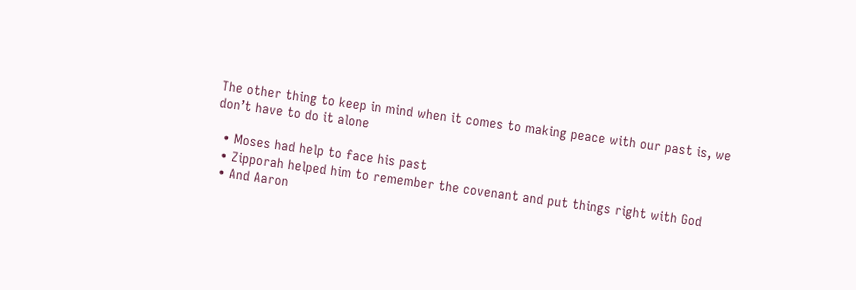The other thing to keep in mind when it comes to making peace with our past is, we don’t have to do it alone

  • Moses had help to face his past
  • Zipporah helped him to remember the covenant and put things right with God
  • And Aaron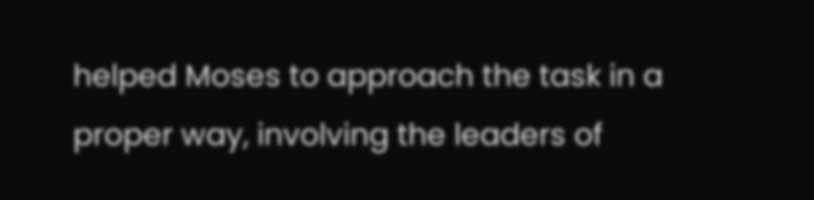helped Moses to approach the task in a proper way, involving the leaders of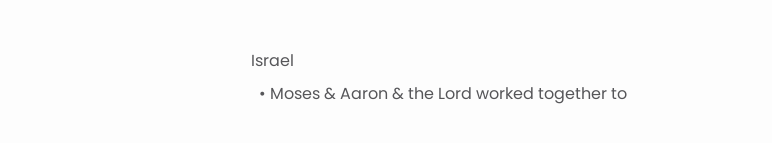Israel
  • Moses & Aaron & the Lord worked together to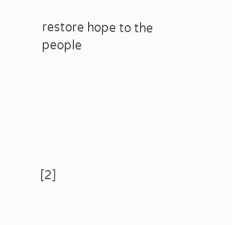restore hope to the people






[2]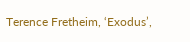Terence Fretheim, ‘Exodus’,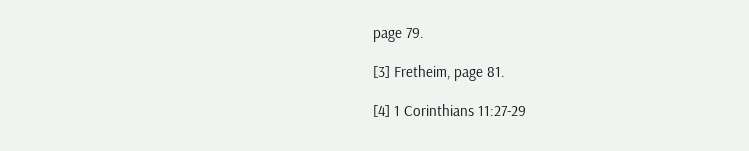page 79.

[3] Fretheim, page 81.

[4] 1 Corinthians 11:27-29